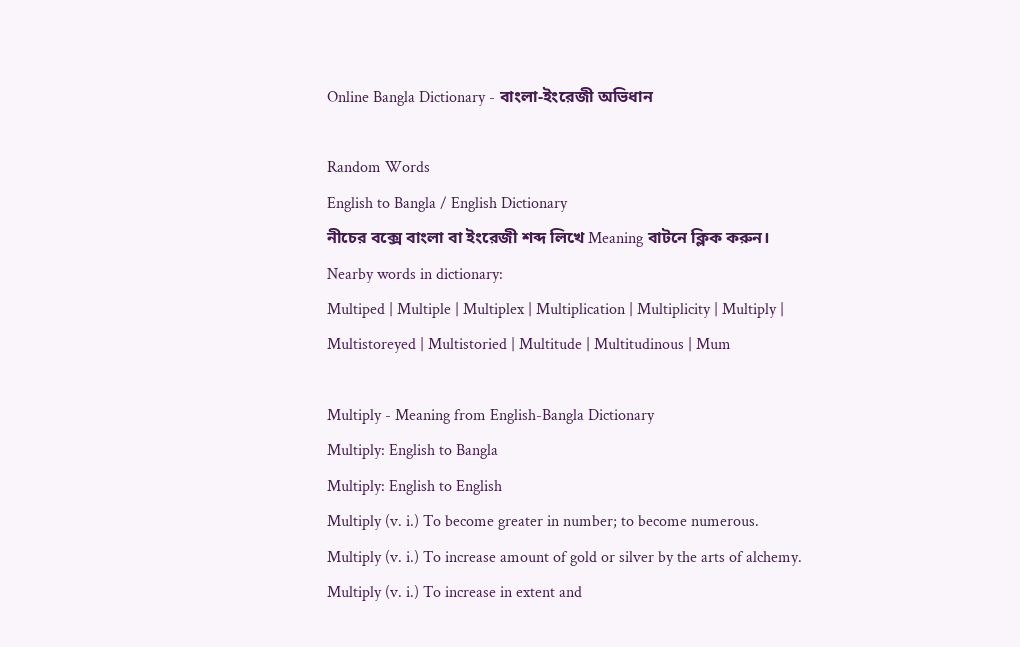Online Bangla Dictionary - বাংলা-ইংরেজী অভিধান

Random Words
English to Bangla / English Dictionary
নীচের বক্সে বাংলা বা ইংরেজী শব্দ লিখে Meaning বাটনে ক্লিক করুন।
Nearby words in dictionary:
Multiped | Multiple | Multiplex | Multiplication | Multiplicity | Multiply | Multistoreyed | Multistoried | Multitude | Multitudinous | Mum

Multiply - Meaning from English-Bangla Dictionary
Multiply: English to Bangla
Multiply: English to English
Multiply (v. i.) To become greater in number; to become numerous.
Multiply (v. i.) To increase amount of gold or silver by the arts of alchemy.
Multiply (v. i.) To increase in extent and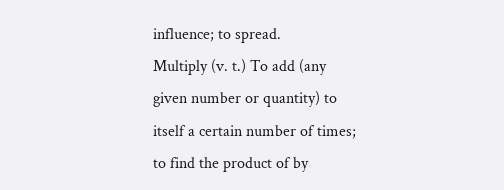influence; to spread.
Multiply (v. t.) To add (any given number or quantity) to itself a certain number of times; to find the product of by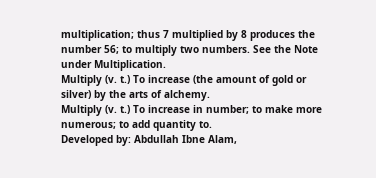multiplication; thus 7 multiplied by 8 produces the number 56; to multiply two numbers. See the Note under Multiplication.
Multiply (v. t.) To increase (the amount of gold or silver) by the arts of alchemy.
Multiply (v. t.) To increase in number; to make more numerous; to add quantity to.
Developed by: Abdullah Ibne Alam,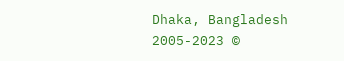Dhaka, Bangladesh
2005-2023 ©